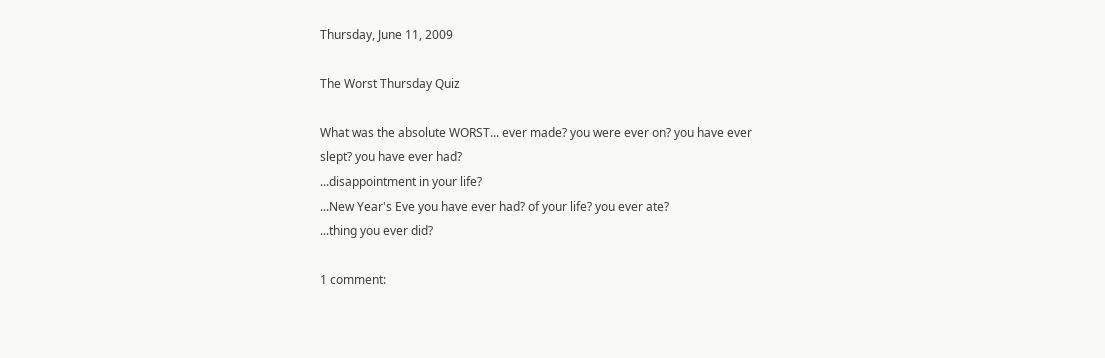Thursday, June 11, 2009

The Worst Thursday Quiz

What was the absolute WORST... ever made? you were ever on? you have ever slept? you have ever had?
...disappointment in your life?
...New Year's Eve you have ever had? of your life? you ever ate?
...thing you ever did?

1 comment: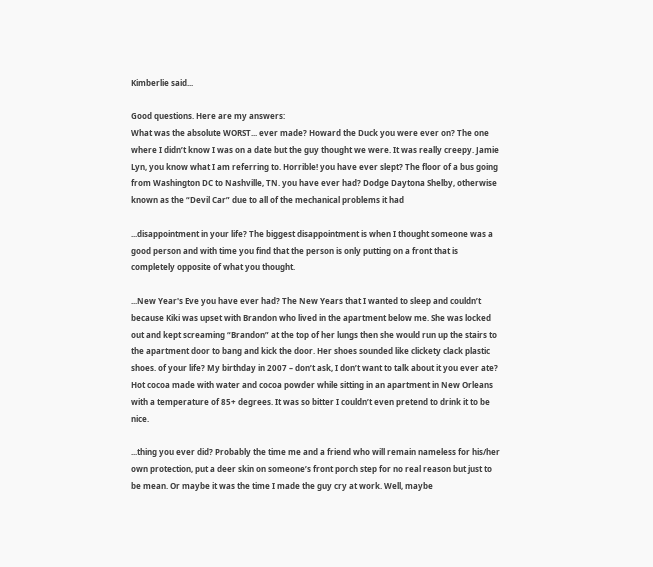Kimberlie said...

Good questions. Here are my answers:
What was the absolute WORST... ever made? Howard the Duck you were ever on? The one where I didn’t know I was on a date but the guy thought we were. It was really creepy. Jamie Lyn, you know what I am referring to. Horrible! you have ever slept? The floor of a bus going from Washington DC to Nashville, TN. you have ever had? Dodge Daytona Shelby, otherwise known as the “Devil Car” due to all of the mechanical problems it had

...disappointment in your life? The biggest disappointment is when I thought someone was a good person and with time you find that the person is only putting on a front that is completely opposite of what you thought.

...New Year's Eve you have ever had? The New Years that I wanted to sleep and couldn’t because Kiki was upset with Brandon who lived in the apartment below me. She was locked out and kept screaming “Brandon” at the top of her lungs then she would run up the stairs to the apartment door to bang and kick the door. Her shoes sounded like clickety clack plastic shoes. of your life? My birthday in 2007 – don’t ask, I don’t want to talk about it you ever ate? Hot cocoa made with water and cocoa powder while sitting in an apartment in New Orleans with a temperature of 85+ degrees. It was so bitter I couldn’t even pretend to drink it to be nice.

...thing you ever did? Probably the time me and a friend who will remain nameless for his/her own protection, put a deer skin on someone’s front porch step for no real reason but just to be mean. Or maybe it was the time I made the guy cry at work. Well, maybe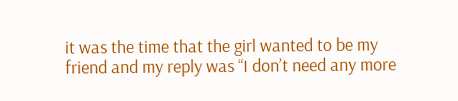it was the time that the girl wanted to be my friend and my reply was “I don’t need any more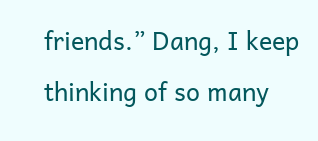friends.” Dang, I keep thinking of so many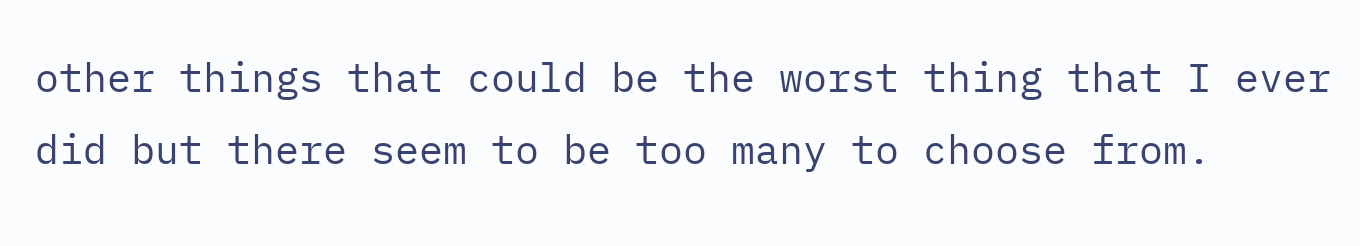other things that could be the worst thing that I ever did but there seem to be too many to choose from.